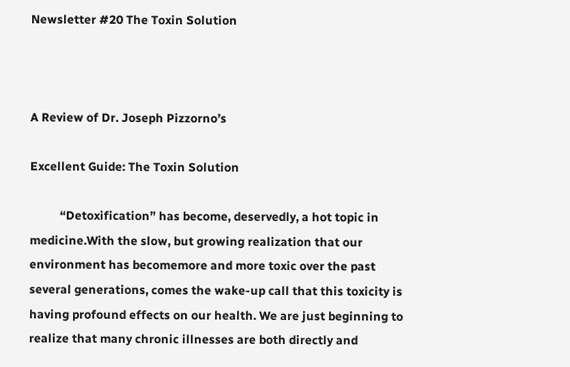Newsletter #20 The Toxin Solution



A Review of Dr. Joseph Pizzorno’s

Excellent Guide: The Toxin Solution

          “Detoxification” has become, deservedly, a hot topic in medicine.With the slow, but growing realization that our environment has becomemore and more toxic over the past several generations, comes the wake-up call that this toxicity is having profound effects on our health. We are just beginning to realize that many chronic illnesses are both directly and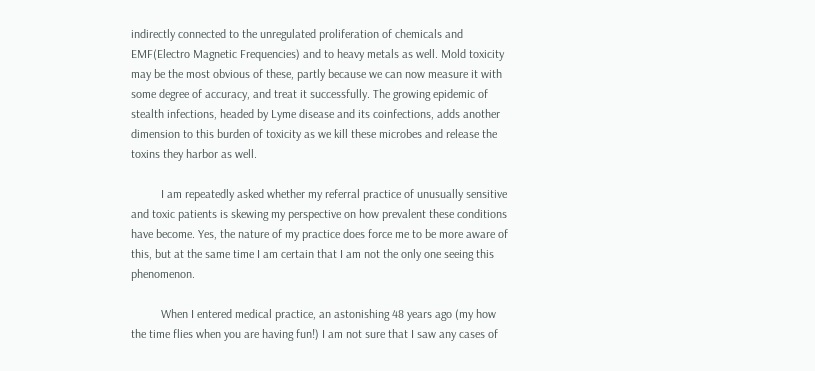indirectly connected to the unregulated proliferation of chemicals and EMF(Electro Magnetic Frequencies) and to heavy metals as well. Mold toxicity may be the most obvious of these, partly because we can now measure it with some degree of accuracy, and treat it successfully. The growing epidemic of stealth infections, headed by Lyme disease and its coinfections, adds another dimension to this burden of toxicity as we kill these microbes and release the toxins they harbor as well.

          I am repeatedly asked whether my referral practice of unusually sensitive and toxic patients is skewing my perspective on how prevalent these conditions have become. Yes, the nature of my practice does force me to be more aware of this, but at the same time I am certain that I am not the only one seeing this phenomenon.

          When I entered medical practice, an astonishing 48 years ago (my how the time flies when you are having fun!) I am not sure that I saw any cases of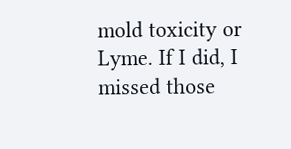mold toxicity or Lyme. If I did, I missed those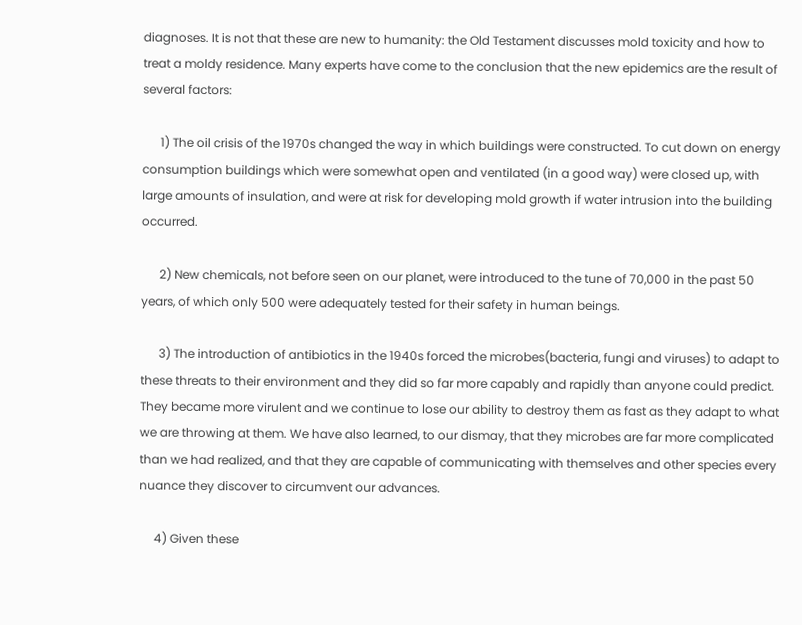diagnoses. It is not that these are new to humanity: the Old Testament discusses mold toxicity and how to treat a moldy residence. Many experts have come to the conclusion that the new epidemics are the result of several factors:

      1) The oil crisis of the 1970s changed the way in which buildings were constructed. To cut down on energy consumption buildings which were somewhat open and ventilated (in a good way) were closed up, with large amounts of insulation, and were at risk for developing mold growth if water intrusion into the building occurred.

      2) New chemicals, not before seen on our planet, were introduced to the tune of 70,000 in the past 50 years, of which only 500 were adequately tested for their safety in human beings.

      3) The introduction of antibiotics in the 1940s forced the microbes(bacteria, fungi and viruses) to adapt to these threats to their environment and they did so far more capably and rapidly than anyone could predict. They became more virulent and we continue to lose our ability to destroy them as fast as they adapt to what we are throwing at them. We have also learned, to our dismay, that they microbes are far more complicated than we had realized, and that they are capable of communicating with themselves and other species every nuance they discover to circumvent our advances.

     4) Given these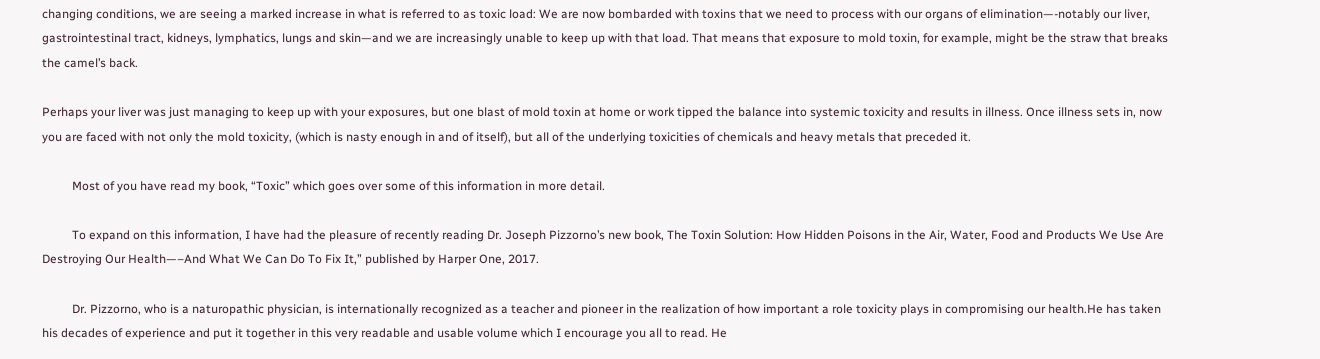changing conditions, we are seeing a marked increase in what is referred to as toxic load: We are now bombarded with toxins that we need to process with our organs of elimination—-notably our liver, gastrointestinal tract, kidneys, lymphatics, lungs and skin—and we are increasingly unable to keep up with that load. That means that exposure to mold toxin, for example, might be the straw that breaks the camel’s back.

Perhaps your liver was just managing to keep up with your exposures, but one blast of mold toxin at home or work tipped the balance into systemic toxicity and results in illness. Once illness sets in, now you are faced with not only the mold toxicity, (which is nasty enough in and of itself), but all of the underlying toxicities of chemicals and heavy metals that preceded it.

          Most of you have read my book, “Toxic” which goes over some of this information in more detail.

          To expand on this information, I have had the pleasure of recently reading Dr. Joseph Pizzorno’s new book, The Toxin Solution: How Hidden Poisons in the Air, Water, Food and Products We Use Are Destroying Our Health—–And What We Can Do To Fix It,” published by Harper One, 2017.

          Dr. Pizzorno, who is a naturopathic physician, is internationally recognized as a teacher and pioneer in the realization of how important a role toxicity plays in compromising our health.He has taken his decades of experience and put it together in this very readable and usable volume which I encourage you all to read. He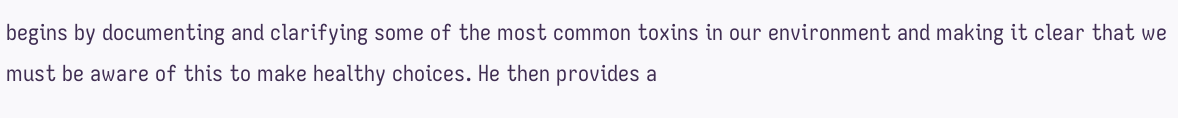begins by documenting and clarifying some of the most common toxins in our environment and making it clear that we must be aware of this to make healthy choices. He then provides a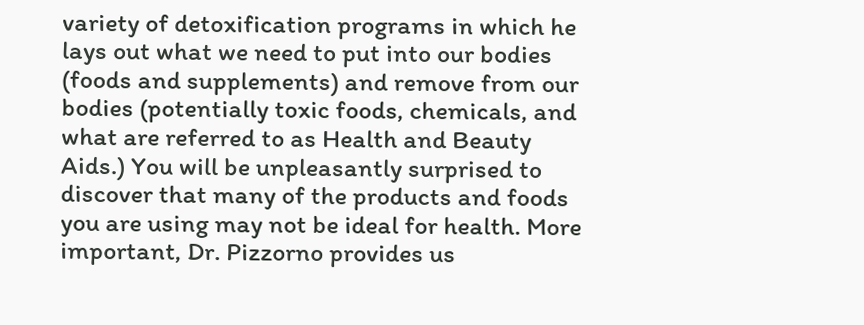variety of detoxification programs in which he lays out what we need to put into our bodies (foods and supplements) and remove from our bodies (potentially toxic foods, chemicals, and what are referred to as Health and Beauty Aids.) You will be unpleasantly surprised to discover that many of the products and foods you are using may not be ideal for health. More important, Dr. Pizzorno provides us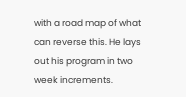with a road map of what can reverse this. He lays out his program in two week increments.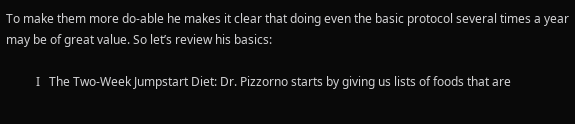To make them more do-able he makes it clear that doing even the basic protocol several times a year may be of great value. So let’s review his basics:

          I   The Two-Week Jumpstart Diet: Dr. Pizzorno starts by giving us lists of foods that are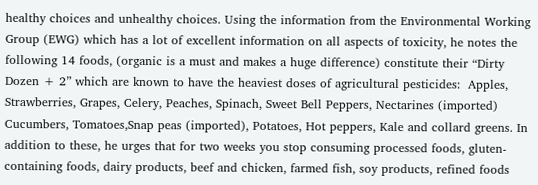healthy choices and unhealthy choices. Using the information from the Environmental Working Group (EWG) which has a lot of excellent information on all aspects of toxicity, he notes the following 14 foods, (organic is a must and makes a huge difference) constitute their “Dirty Dozen + 2” which are known to have the heaviest doses of agricultural pesticides:  Apples, Strawberries, Grapes, Celery, Peaches, Spinach, Sweet Bell Peppers, Nectarines (imported) Cucumbers, Tomatoes,Snap peas (imported), Potatoes, Hot peppers, Kale and collard greens. In addition to these, he urges that for two weeks you stop consuming processed foods, gluten-containing foods, dairy products, beef and chicken, farmed fish, soy products, refined foods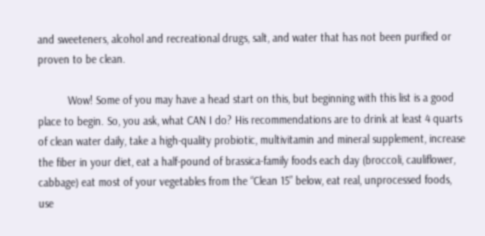and sweeteners, alcohol and recreational drugs, salt, and water that has not been purified or proven to be clean.

          Wow! Some of you may have a head start on this, but beginning with this list is a good place to begin. So, you ask, what CAN I do? His recommendations are to drink at least 4 quarts of clean water daily, take a high-quality probiotic, multivitamin and mineral supplement, increase the fiber in your diet, eat a half-pound of brassica-family foods each day (broccoli, cauliflower, cabbage) eat most of your vegetables from the “Clean 15” below, eat real, unprocessed foods, use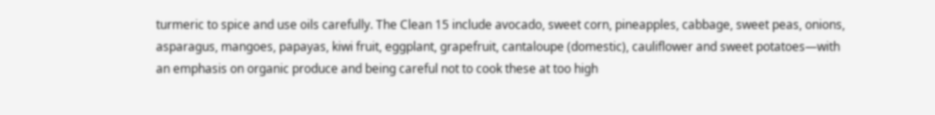turmeric to spice and use oils carefully. The Clean 15 include avocado, sweet corn, pineapples, cabbage, sweet peas, onions, asparagus, mangoes, papayas, kiwi fruit, eggplant, grapefruit, cantaloupe (domestic), cauliflower and sweet potatoes—with an emphasis on organic produce and being careful not to cook these at too high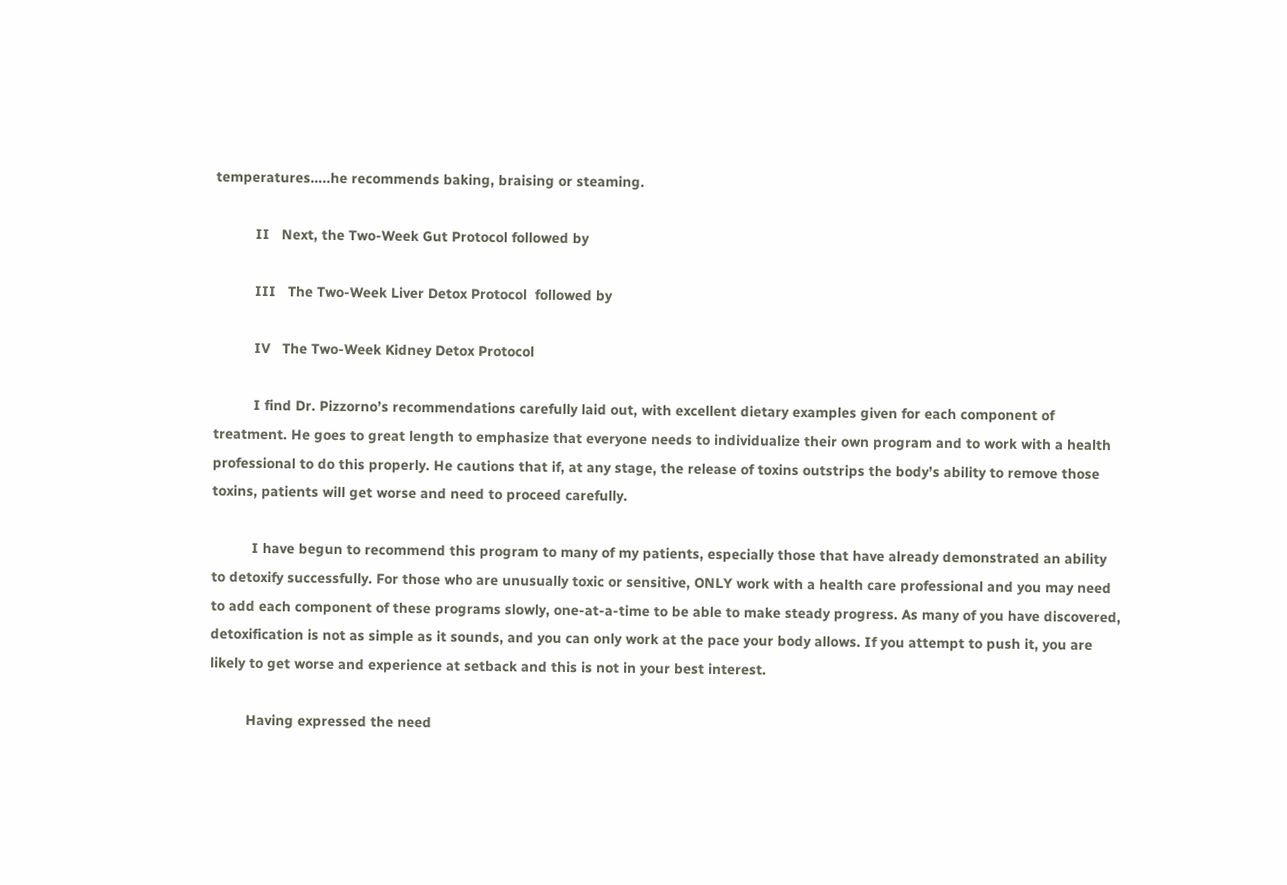temperatures…..he recommends baking, braising or steaming.

          II   Next, the Two-Week Gut Protocol followed by

          III   The Two-Week Liver Detox Protocol  followed by

          IV   The Two-Week Kidney Detox Protocol

          I find Dr. Pizzorno’s recommendations carefully laid out, with excellent dietary examples given for each component of treatment. He goes to great length to emphasize that everyone needs to individualize their own program and to work with a health professional to do this properly. He cautions that if, at any stage, the release of toxins outstrips the body’s ability to remove those toxins, patients will get worse and need to proceed carefully.

          I have begun to recommend this program to many of my patients, especially those that have already demonstrated an ability to detoxify successfully. For those who are unusually toxic or sensitive, ONLY work with a health care professional and you may need to add each component of these programs slowly, one-at-a-time to be able to make steady progress. As many of you have discovered, detoxification is not as simple as it sounds, and you can only work at the pace your body allows. If you attempt to push it, you are likely to get worse and experience at setback and this is not in your best interest.

         Having expressed the need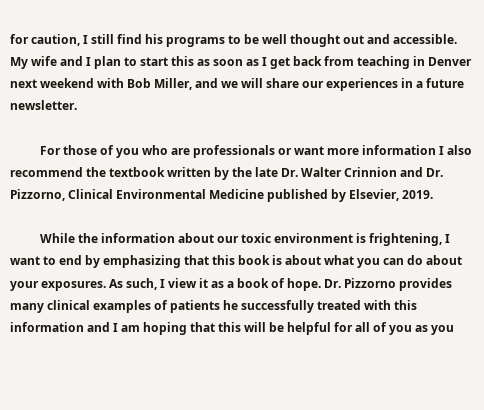for caution, I still find his programs to be well thought out and accessible. My wife and I plan to start this as soon as I get back from teaching in Denver next weekend with Bob Miller, and we will share our experiences in a future newsletter.

          For those of you who are professionals or want more information I also recommend the textbook written by the late Dr. Walter Crinnion and Dr. Pizzorno, Clinical Environmental Medicine published by Elsevier, 2019.

          While the information about our toxic environment is frightening, I want to end by emphasizing that this book is about what you can do about your exposures. As such, I view it as a book of hope. Dr. Pizzorno provides many clinical examples of patients he successfully treated with this information and I am hoping that this will be helpful for all of you as you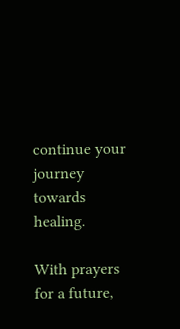continue your journey towards healing.

With prayers for a future,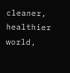cleaner, healthier world,